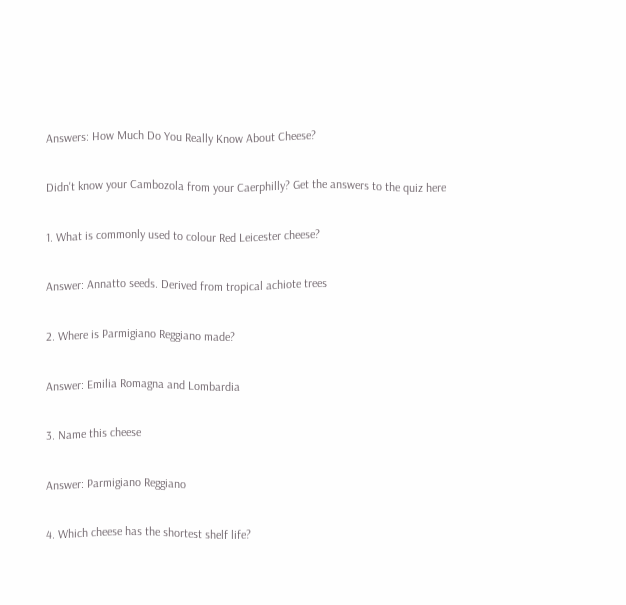Answers: How Much Do You Really Know About Cheese?

Didn't know your Cambozola from your Caerphilly? Get the answers to the quiz here

1. What is commonly used to colour Red Leicester cheese?

Answer: Annatto seeds. Derived from tropical achiote trees

2. Where is Parmigiano Reggiano made?

Answer: Emilia Romagna and Lombardia

3. Name this cheese

Answer: Parmigiano Reggiano

4. Which cheese has the shortest shelf life?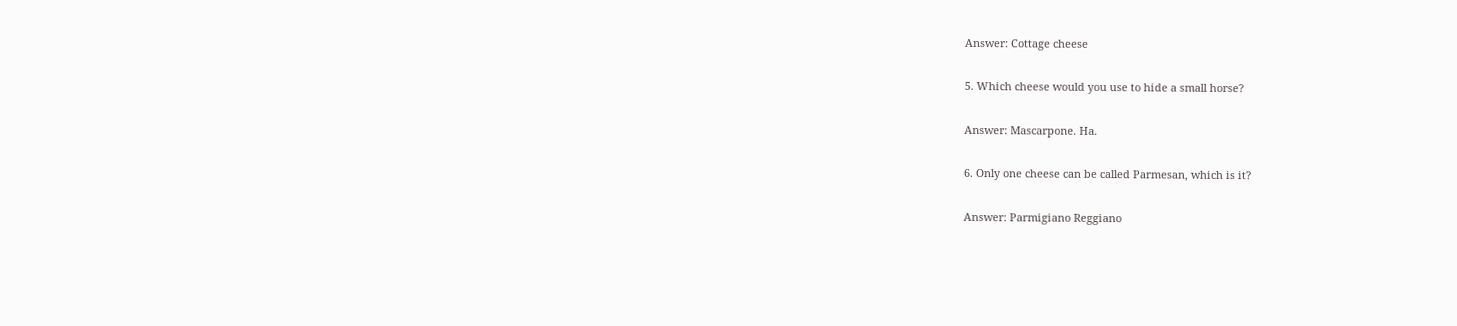Answer: Cottage cheese

5. Which cheese would you use to hide a small horse?

Answer: Mascarpone. Ha.

6. Only one cheese can be called Parmesan, which is it?

Answer: Parmigiano Reggiano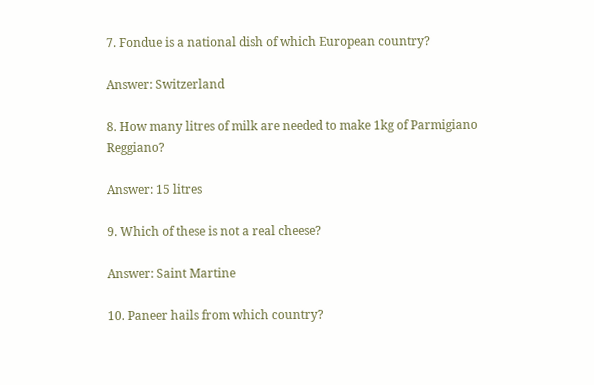7. Fondue is a national dish of which European country?

Answer: Switzerland

8. How many litres of milk are needed to make 1kg of Parmigiano Reggiano?

Answer: 15 litres

9. Which of these is not a real cheese?

Answer: Saint Martine

10. Paneer hails from which country?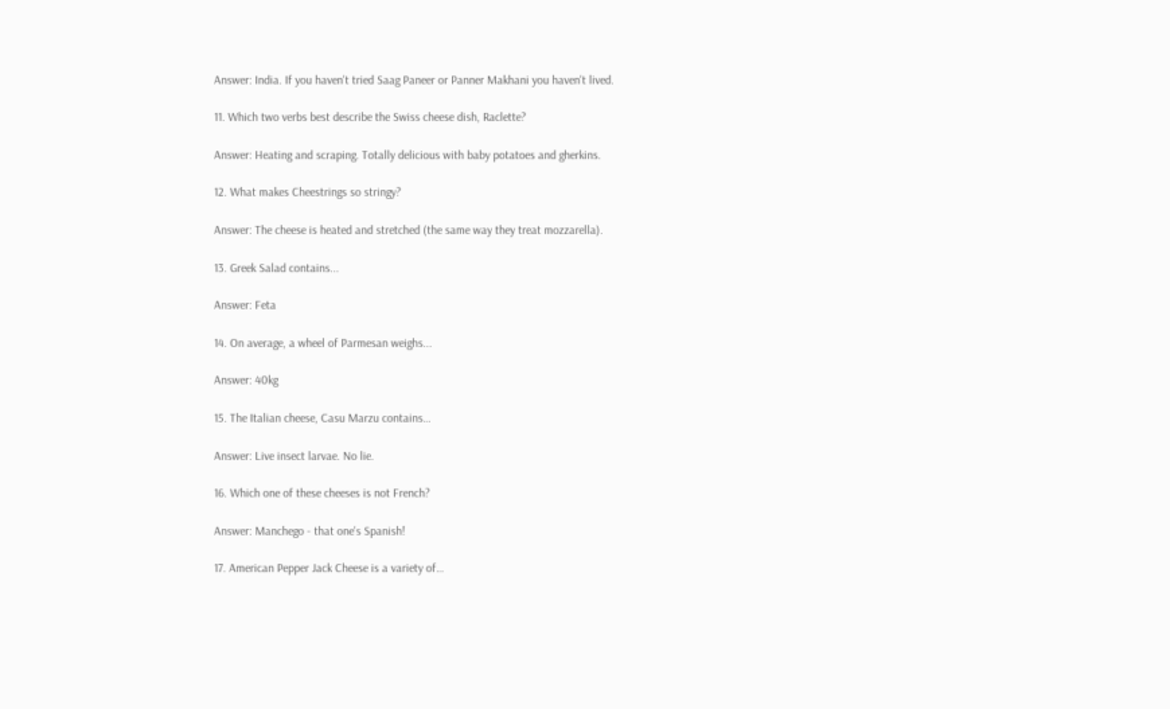Answer: India. If you haven't tried Saag Paneer or Panner Makhani you haven't lived.

11. Which two verbs best describe the Swiss cheese dish, Raclette?

Answer: Heating and scraping. Totally delicious with baby potatoes and gherkins.

12. What makes Cheestrings so stringy?

Answer: The cheese is heated and stretched (the same way they treat mozzarella).

13. Greek Salad contains...

Answer: Feta

14. On average, a wheel of Parmesan weighs...

Answer: 40kg

15. The Italian cheese, Casu Marzu contains…

Answer: Live insect larvae. No lie.

16. Which one of these cheeses is not French?

Answer: Manchego - that one's Spanish!

17. American Pepper Jack Cheese is a variety of…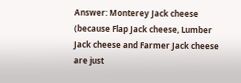Answer: Monterey Jack cheese (because Flap Jack cheese, Lumber Jack cheese and Farmer Jack cheese are just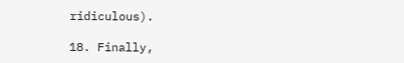ridiculous).

18. Finally,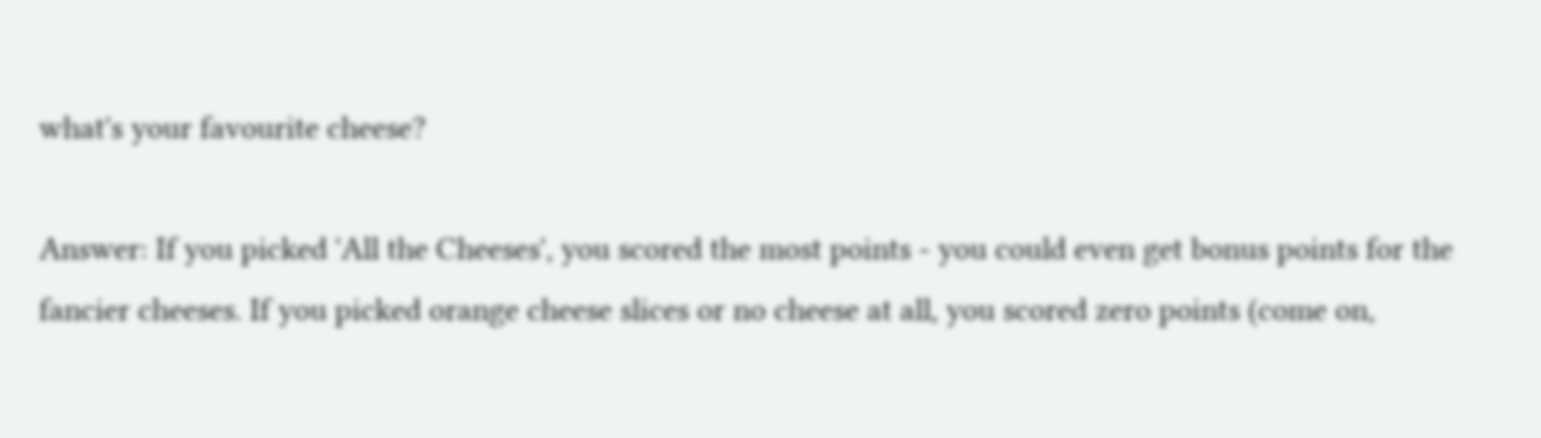what's your favourite cheese?

Answer: If you picked 'All the Cheeses', you scored the most points - you could even get bonus points for the fancier cheeses. If you picked orange cheese slices or no cheese at all, you scored zero points (come on,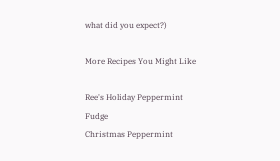what did you expect?)

More Recipes You Might Like

Ree's Holiday Peppermint Fudge
Christmas Peppermint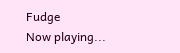Fudge
Now playing...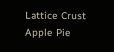Lattice Crust Apple Pie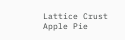Lattice Crust Apple Pie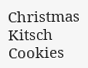Christmas Kitsch Cookies